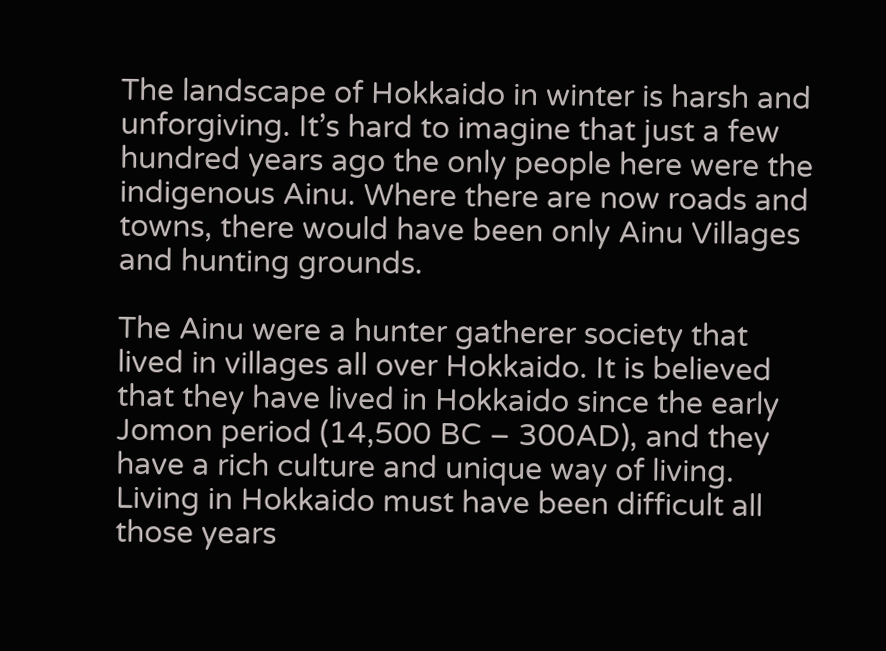The landscape of Hokkaido in winter is harsh and unforgiving. It’s hard to imagine that just a few hundred years ago the only people here were the indigenous Ainu. Where there are now roads and towns, there would have been only Ainu Villages and hunting grounds.

The Ainu were a hunter gatherer society that lived in villages all over Hokkaido. It is believed that they have lived in Hokkaido since the early Jomon period (14,500 BC – 300AD), and they have a rich culture and unique way of living. Living in Hokkaido must have been difficult all those years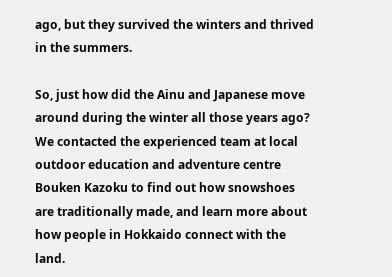ago, but they survived the winters and thrived in the summers.

So, just how did the Ainu and Japanese move around during the winter all those years ago? We contacted the experienced team at local outdoor education and adventure centre Bouken Kazoku to find out how snowshoes are traditionally made, and learn more about how people in Hokkaido connect with the land.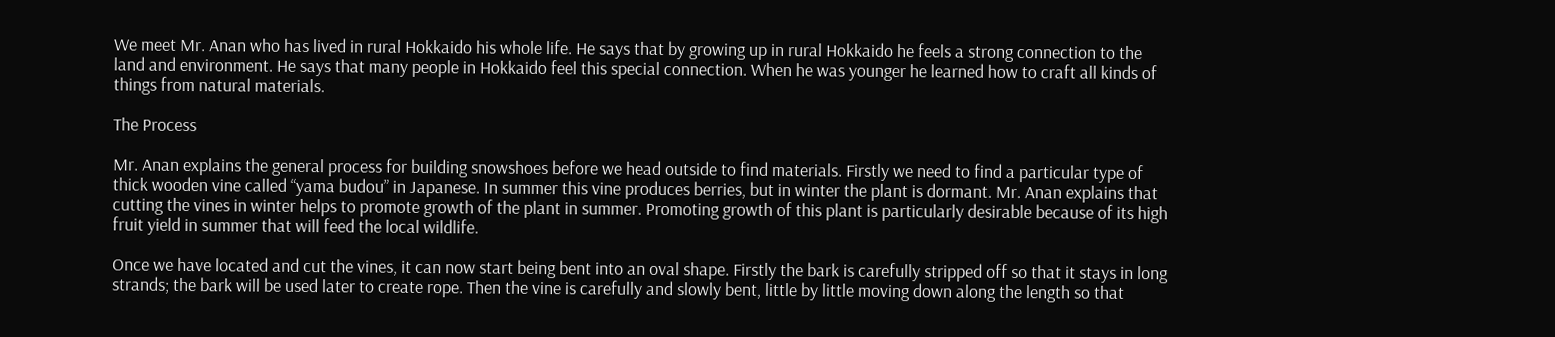We meet Mr. Anan who has lived in rural Hokkaido his whole life. He says that by growing up in rural Hokkaido he feels a strong connection to the land and environment. He says that many people in Hokkaido feel this special connection. When he was younger he learned how to craft all kinds of things from natural materials.

The Process

Mr. Anan explains the general process for building snowshoes before we head outside to find materials. Firstly we need to find a particular type of thick wooden vine called “yama budou” in Japanese. In summer this vine produces berries, but in winter the plant is dormant. Mr. Anan explains that cutting the vines in winter helps to promote growth of the plant in summer. Promoting growth of this plant is particularly desirable because of its high fruit yield in summer that will feed the local wildlife.

Once we have located and cut the vines, it can now start being bent into an oval shape. Firstly the bark is carefully stripped off so that it stays in long strands; the bark will be used later to create rope. Then the vine is carefully and slowly bent, little by little moving down along the length so that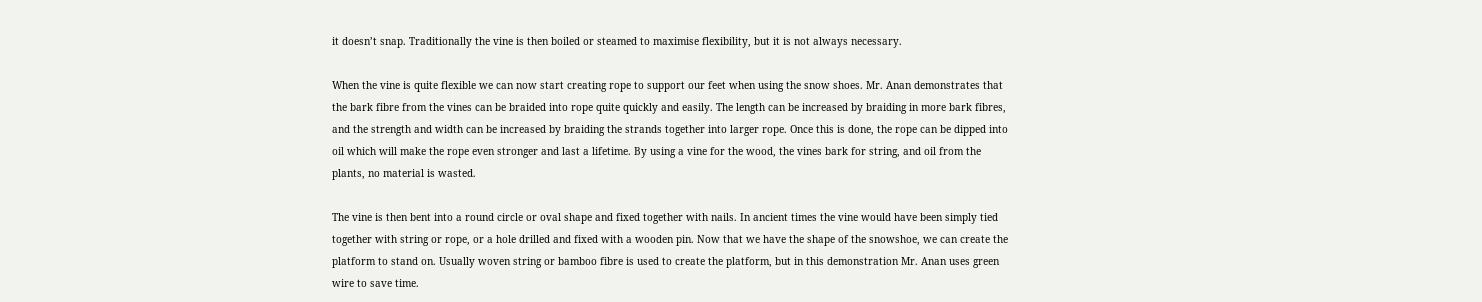it doesn’t snap. Traditionally the vine is then boiled or steamed to maximise flexibility, but it is not always necessary.

When the vine is quite flexible we can now start creating rope to support our feet when using the snow shoes. Mr. Anan demonstrates that the bark fibre from the vines can be braided into rope quite quickly and easily. The length can be increased by braiding in more bark fibres, and the strength and width can be increased by braiding the strands together into larger rope. Once this is done, the rope can be dipped into oil which will make the rope even stronger and last a lifetime. By using a vine for the wood, the vines bark for string, and oil from the plants, no material is wasted.

The vine is then bent into a round circle or oval shape and fixed together with nails. In ancient times the vine would have been simply tied together with string or rope, or a hole drilled and fixed with a wooden pin. Now that we have the shape of the snowshoe, we can create the platform to stand on. Usually woven string or bamboo fibre is used to create the platform, but in this demonstration Mr. Anan uses green wire to save time.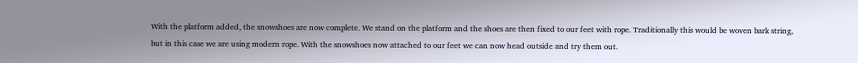With the platform added, the snowshoes are now complete. We stand on the platform and the shoes are then fixed to our feet with rope. Traditionally this would be woven bark string, but in this case we are using modern rope. With the snowshoes now attached to our feet we can now head outside and try them out.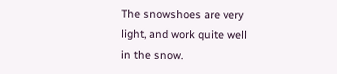The snowshoes are very light, and work quite well in the snow.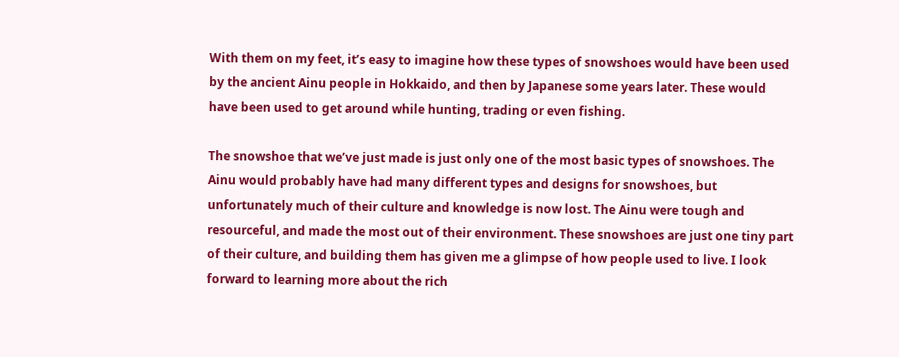With them on my feet, it’s easy to imagine how these types of snowshoes would have been used by the ancient Ainu people in Hokkaido, and then by Japanese some years later. These would have been used to get around while hunting, trading or even fishing.

The snowshoe that we’ve just made is just only one of the most basic types of snowshoes. The Ainu would probably have had many different types and designs for snowshoes, but unfortunately much of their culture and knowledge is now lost. The Ainu were tough and resourceful, and made the most out of their environment. These snowshoes are just one tiny part of their culture, and building them has given me a glimpse of how people used to live. I look forward to learning more about the rich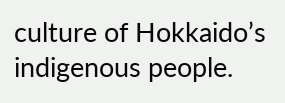culture of Hokkaido’s indigenous people.